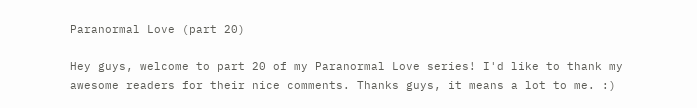Paranormal Love (part 20)

Hey guys, welcome to part 20 of my Paranormal Love series! I'd like to thank my awesome readers for their nice comments. Thanks guys, it means a lot to me. :)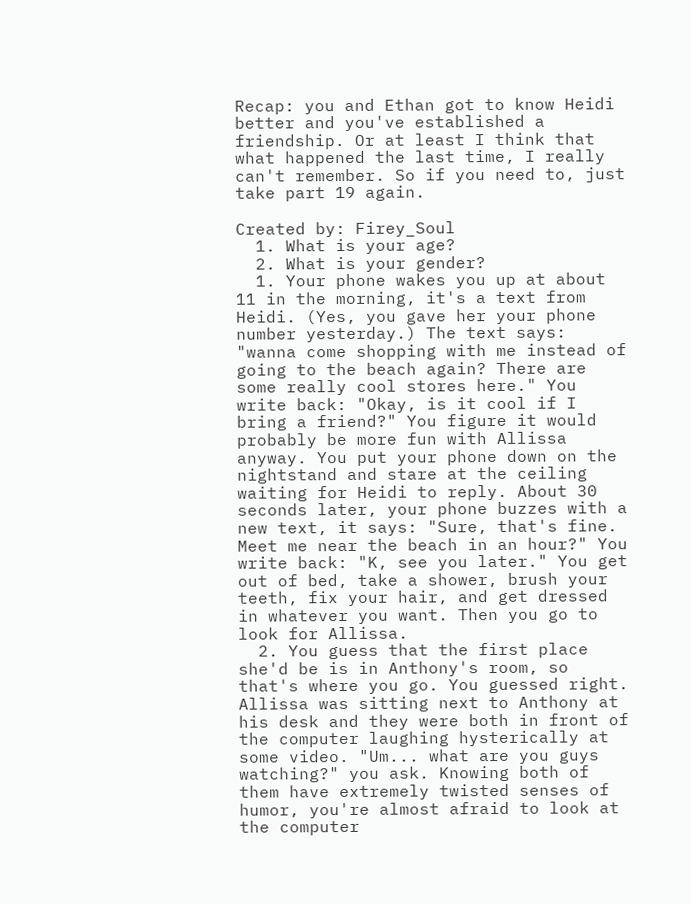Recap: you and Ethan got to know Heidi better and you've established a friendship. Or at least I think that what happened the last time, I really can't remember. So if you need to, just take part 19 again.

Created by: Firey_Soul
  1. What is your age?
  2. What is your gender?
  1. Your phone wakes you up at about 11 in the morning, it's a text from Heidi. (Yes, you gave her your phone number yesterday.) The text says: "wanna come shopping with me instead of going to the beach again? There are some really cool stores here." You write back: "Okay, is it cool if I bring a friend?" You figure it would probably be more fun with Allissa anyway. You put your phone down on the nightstand and stare at the ceiling waiting for Heidi to reply. About 30 seconds later, your phone buzzes with a new text, it says: "Sure, that's fine. Meet me near the beach in an hour?" You write back: "K, see you later." You get out of bed, take a shower, brush your teeth, fix your hair, and get dressed in whatever you want. Then you go to look for Allissa.
  2. You guess that the first place she'd be is in Anthony's room, so that's where you go. You guessed right. Allissa was sitting next to Anthony at his desk and they were both in front of the computer laughing hysterically at some video. "Um... what are you guys watching?" you ask. Knowing both of them have extremely twisted senses of humor, you're almost afraid to look at the computer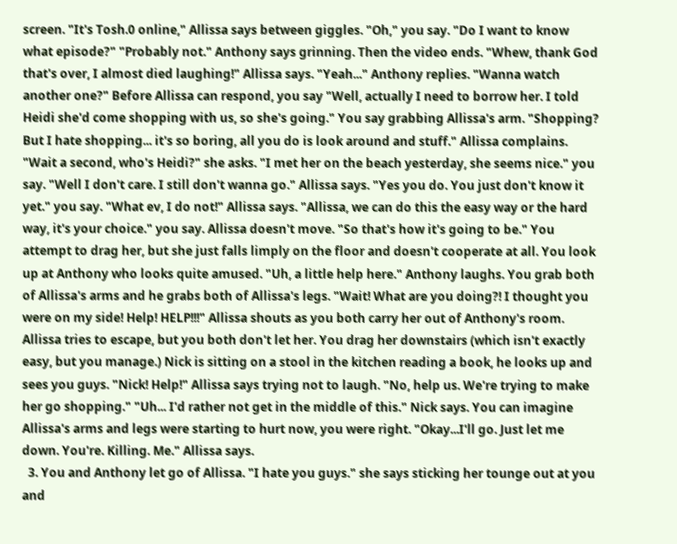screen. "It's Tosh.0 online," Allissa says between giggles. "Oh," you say. "Do I want to know what episode?" "Probably not." Anthony says grinning. Then the video ends. "Whew, thank God that's over, I almost died laughing!" Allissa says. "Yeah..." Anthony replies. "Wanna watch another one?" Before Allissa can respond, you say "Well, actually I need to borrow her. I told Heidi she'd come shopping with us, so she's going." You say grabbing Allissa's arm. "Shopping? But I hate shopping... it's so boring, all you do is look around and stuff." Allissa complains. "Wait a second, who's Heidi?" she asks. "I met her on the beach yesterday, she seems nice." you say. "Well I don't care. I still don't wanna go." Allissa says. "Yes you do. You just don't know it yet." you say. "What ev, I do not!" Allissa says. "Allissa, we can do this the easy way or the hard way, it's your choice." you say. Allissa doesn't move. "So that's how it's going to be." You attempt to drag her, but she just falls limply on the floor and doesn't cooperate at all. You look up at Anthony who looks quite amused. "Uh, a little help here." Anthony laughs. You grab both of Allissa's arms and he grabs both of Allissa's legs. "Wait! What are you doing?! I thought you were on my side! Help! HELP!!!" Allissa shouts as you both carry her out of Anthony's room. Allissa tries to escape, but you both don't let her. You drag her downstairs (which isn't exactly easy, but you manage.) Nick is sitting on a stool in the kitchen reading a book, he looks up and sees you guys. "Nick! Help!" Allissa says trying not to laugh. "No, help us. We're trying to make her go shopping." "Uh... I'd rather not get in the middle of this." Nick says. You can imagine Allissa's arms and legs were starting to hurt now, you were right. "Okay...I'll go. Just let me down. You're. Killing. Me." Allissa says.
  3. You and Anthony let go of Allissa. "I hate you guys." she says sticking her tounge out at you and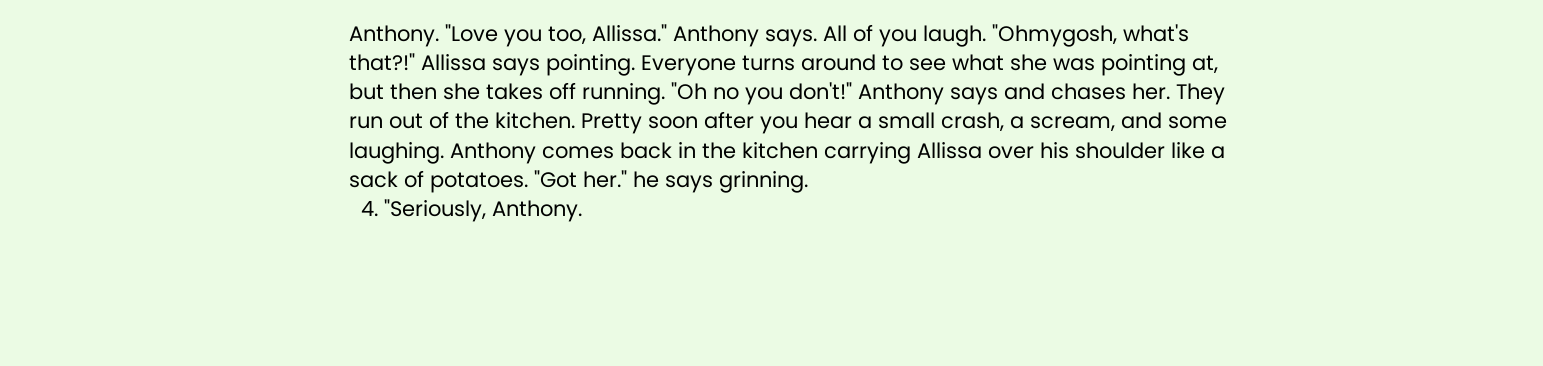Anthony. "Love you too, Allissa." Anthony says. All of you laugh. "Ohmygosh, what's that?!" Allissa says pointing. Everyone turns around to see what she was pointing at, but then she takes off running. "Oh no you don't!" Anthony says and chases her. They run out of the kitchen. Pretty soon after you hear a small crash, a scream, and some laughing. Anthony comes back in the kitchen carrying Allissa over his shoulder like a sack of potatoes. "Got her." he says grinning.
  4. "Seriously, Anthony.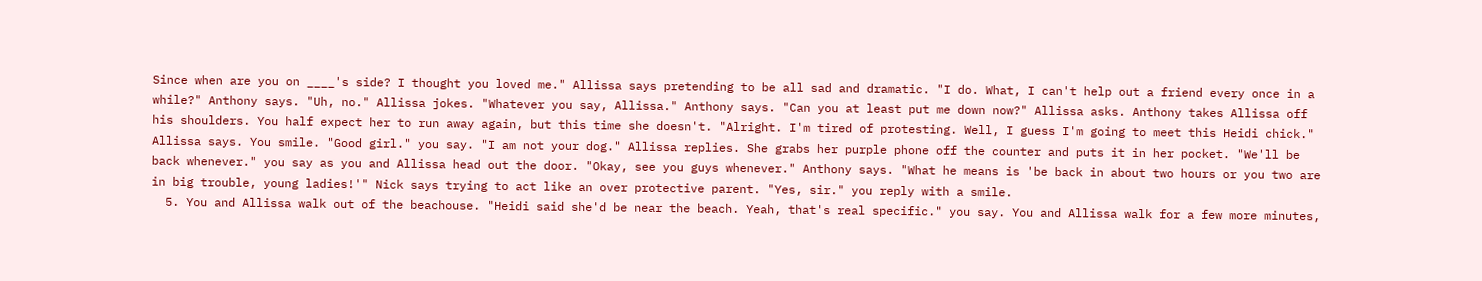Since when are you on ____'s side? I thought you loved me." Allissa says pretending to be all sad and dramatic. "I do. What, I can't help out a friend every once in a while?" Anthony says. "Uh, no." Allissa jokes. "Whatever you say, Allissa." Anthony says. "Can you at least put me down now?" Allissa asks. Anthony takes Allissa off his shoulders. You half expect her to run away again, but this time she doesn't. "Alright. I'm tired of protesting. Well, I guess I'm going to meet this Heidi chick." Allissa says. You smile. "Good girl." you say. "I am not your dog." Allissa replies. She grabs her purple phone off the counter and puts it in her pocket. "We'll be back whenever." you say as you and Allissa head out the door. "Okay, see you guys whenever." Anthony says. "What he means is 'be back in about two hours or you two are in big trouble, young ladies!'" Nick says trying to act like an over protective parent. "Yes, sir." you reply with a smile.
  5. You and Allissa walk out of the beachouse. "Heidi said she'd be near the beach. Yeah, that's real specific." you say. You and Allissa walk for a few more minutes,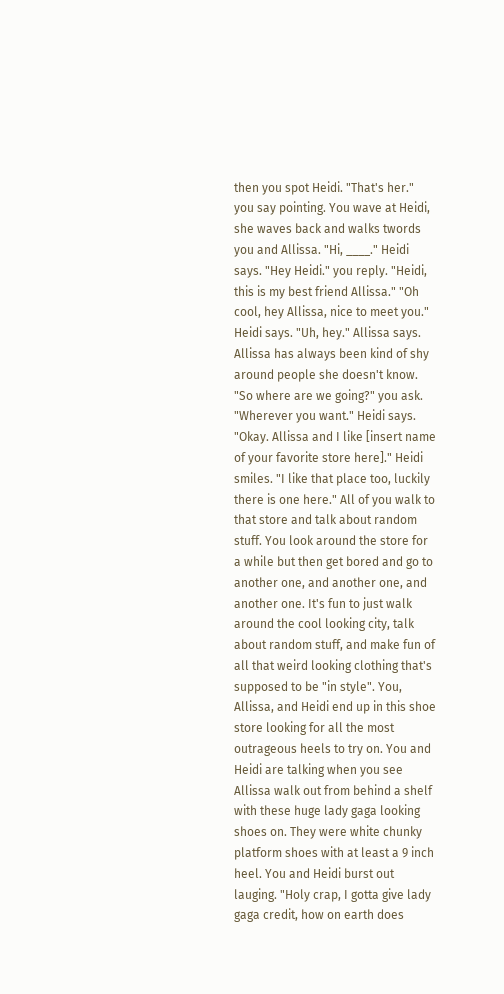then you spot Heidi. "That's her." you say pointing. You wave at Heidi, she waves back and walks twords you and Allissa. "Hi, ____." Heidi says. "Hey Heidi." you reply. "Heidi, this is my best friend Allissa." "Oh cool, hey Allissa, nice to meet you." Heidi says. "Uh, hey." Allissa says. Allissa has always been kind of shy around people she doesn't know. "So where are we going?" you ask. "Wherever you want." Heidi says. "Okay. Allissa and I like [insert name of your favorite store here]." Heidi smiles. "I like that place too, luckily there is one here." All of you walk to that store and talk about random stuff. You look around the store for a while but then get bored and go to another one, and another one, and another one. It's fun to just walk around the cool looking city, talk about random stuff, and make fun of all that weird looking clothing that's supposed to be "in style". You, Allissa, and Heidi end up in this shoe store looking for all the most outrageous heels to try on. You and Heidi are talking when you see Allissa walk out from behind a shelf with these huge lady gaga looking shoes on. They were white chunky platform shoes with at least a 9 inch heel. You and Heidi burst out lauging. "Holy crap, I gotta give lady gaga credit, how on earth does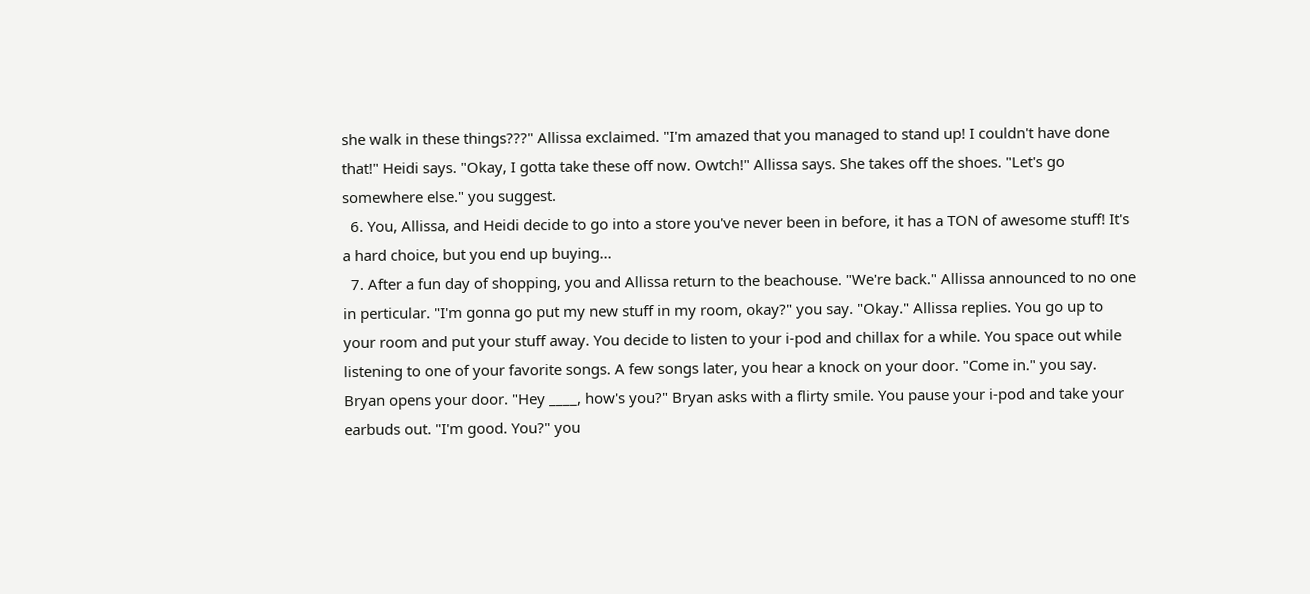she walk in these things???" Allissa exclaimed. "I'm amazed that you managed to stand up! I couldn't have done that!" Heidi says. "Okay, I gotta take these off now. Owtch!" Allissa says. She takes off the shoes. "Let's go somewhere else." you suggest.
  6. You, Allissa, and Heidi decide to go into a store you've never been in before, it has a TON of awesome stuff! It's a hard choice, but you end up buying...
  7. After a fun day of shopping, you and Allissa return to the beachouse. "We're back." Allissa announced to no one in perticular. "I'm gonna go put my new stuff in my room, okay?" you say. "Okay." Allissa replies. You go up to your room and put your stuff away. You decide to listen to your i-pod and chillax for a while. You space out while listening to one of your favorite songs. A few songs later, you hear a knock on your door. "Come in." you say. Bryan opens your door. "Hey ____, how's you?" Bryan asks with a flirty smile. You pause your i-pod and take your earbuds out. "I'm good. You?" you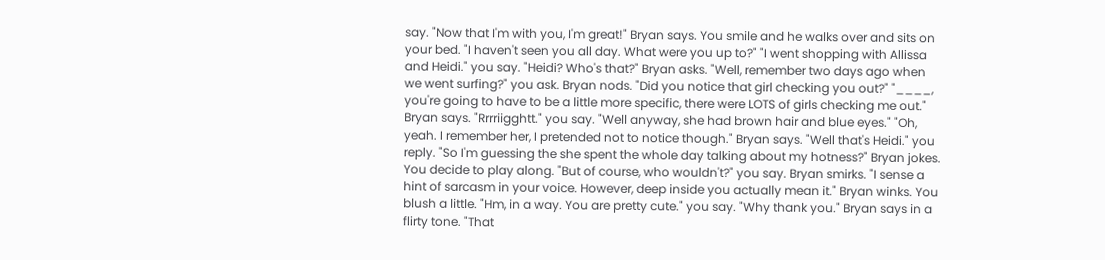say. "Now that I'm with you, I'm great!" Bryan says. You smile and he walks over and sits on your bed. "I haven't seen you all day. What were you up to?" "I went shopping with Allissa and Heidi." you say. "Heidi? Who's that?" Bryan asks. "Well, remember two days ago when we went surfing?" you ask. Bryan nods. "Did you notice that girl checking you out?" "____, you're going to have to be a little more specific, there were LOTS of girls checking me out." Bryan says. "Rrrriigghtt." you say. "Well anyway, she had brown hair and blue eyes." "Oh, yeah. I remember her, I pretended not to notice though." Bryan says. "Well that's Heidi." you reply. "So I'm guessing the she spent the whole day talking about my hotness?" Bryan jokes. You decide to play along. "But of course, who wouldn't?" you say. Bryan smirks. "I sense a hint of sarcasm in your voice. However, deep inside you actually mean it." Bryan winks. You blush a little. "Hm, in a way. You are pretty cute." you say. "Why thank you." Bryan says in a flirty tone. "That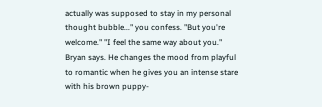actually was supposed to stay in my personal thought bubble..." you confess. "But you're welcome." "I feel the same way about you." Bryan says. He changes the mood from playful to romantic when he gives you an intense stare with his brown puppy-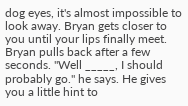dog eyes, it's almost impossible to look away. Bryan gets closer to you until your lips finally meet. Bryan pulls back after a few seconds. "Well _____, I should probably go." he says. He gives you a little hint to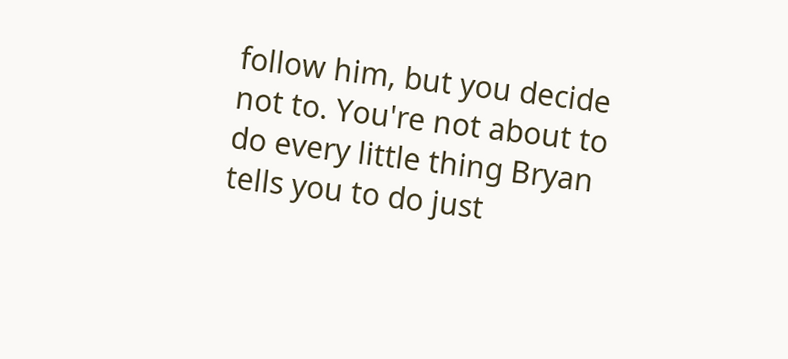follow him, but you decide not to. You're not about to do every little thing Bryan tells you to do just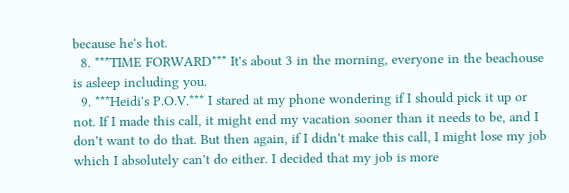because he's hot.
  8. ***TIME FORWARD*** It's about 3 in the morning, everyone in the beachouse is asleep including you.
  9. ***Heidi's P.O.V.*** I stared at my phone wondering if I should pick it up or not. If I made this call, it might end my vacation sooner than it needs to be, and I don't want to do that. But then again, if I didn't make this call, I might lose my job which I absolutely can't do either. I decided that my job is more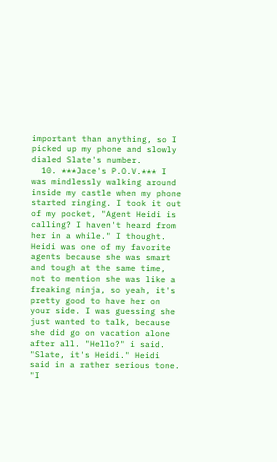important than anything, so I picked up my phone and slowly dialed Slate's number.
  10. ***Jace's P.O.V.*** I was mindlessly walking around inside my castle when my phone started ringing. I took it out of my pocket, "Agent Heidi is calling? I haven't heard from her in a while." I thought. Heidi was one of my favorite agents because she was smart and tough at the same time, not to mention she was like a freaking ninja, so yeah, it's pretty good to have her on your side. I was guessing she just wanted to talk, because she did go on vacation alone after all. "Hello?" i said. "Slate, it's Heidi." Heidi said in a rather serious tone. "I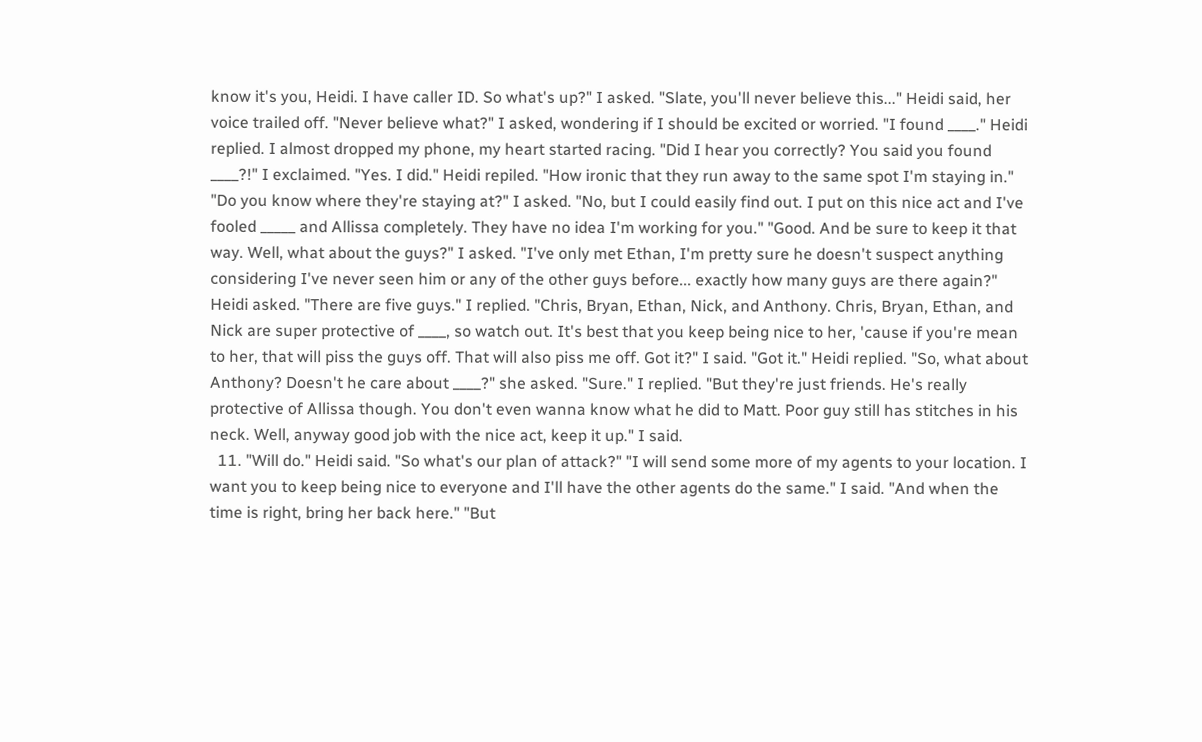know it's you, Heidi. I have caller ID. So what's up?" I asked. "Slate, you'll never believe this..." Heidi said, her voice trailed off. "Never believe what?" I asked, wondering if I should be excited or worried. "I found ____." Heidi replied. I almost dropped my phone, my heart started racing. "Did I hear you correctly? You said you found ____?!" I exclaimed. "Yes. I did." Heidi repiled. "How ironic that they run away to the same spot I'm staying in." "Do you know where they're staying at?" I asked. "No, but I could easily find out. I put on this nice act and I've fooled _____ and Allissa completely. They have no idea I'm working for you." "Good. And be sure to keep it that way. Well, what about the guys?" I asked. "I've only met Ethan, I'm pretty sure he doesn't suspect anything considering I've never seen him or any of the other guys before... exactly how many guys are there again?" Heidi asked. "There are five guys." I replied. "Chris, Bryan, Ethan, Nick, and Anthony. Chris, Bryan, Ethan, and Nick are super protective of ____, so watch out. It's best that you keep being nice to her, 'cause if you're mean to her, that will piss the guys off. That will also piss me off. Got it?" I said. "Got it." Heidi replied. "So, what about Anthony? Doesn't he care about ____?" she asked. "Sure." I replied. "But they're just friends. He's really protective of Allissa though. You don't even wanna know what he did to Matt. Poor guy still has stitches in his neck. Well, anyway good job with the nice act, keep it up." I said.
  11. "Will do." Heidi said. "So what's our plan of attack?" "I will send some more of my agents to your location. I want you to keep being nice to everyone and I'll have the other agents do the same." I said. "And when the time is right, bring her back here." "But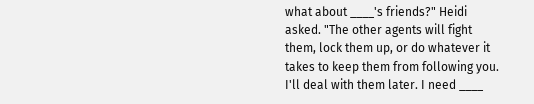what about ____'s friends?" Heidi asked. "The other agents will fight them, lock them up, or do whatever it takes to keep them from following you. I'll deal with them later. I need ____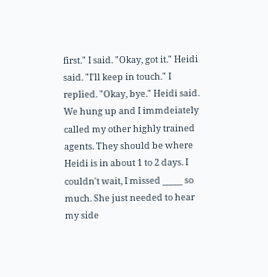first." I said. "Okay, got it." Heidi said. "I'll keep in touch." I replied. "Okay, bye." Heidi said. We hung up and I immdeiately called my other highly trained agents. They should be where Heidi is in about 1 to 2 days. I couldn't wait, I missed _____ so much. She just needed to hear my side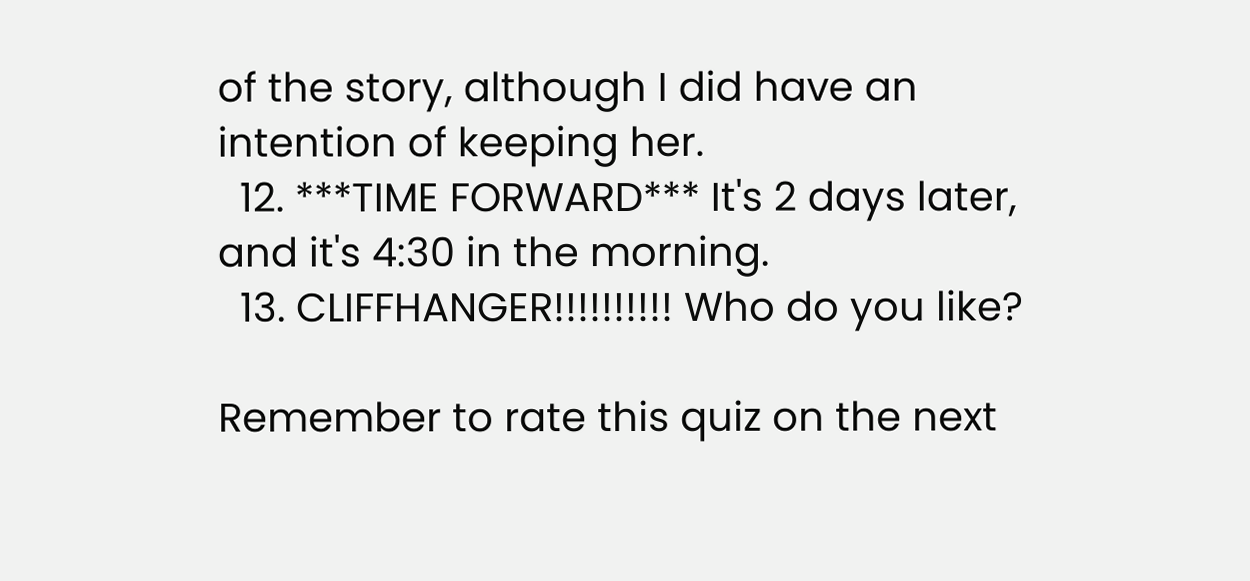of the story, although I did have an intention of keeping her.
  12. ***TIME FORWARD*** It's 2 days later, and it's 4:30 in the morning.
  13. CLIFFHANGER!!!!!!!!!! Who do you like?

Remember to rate this quiz on the next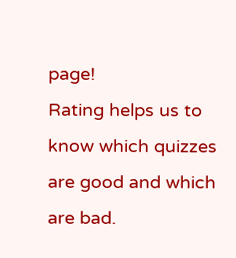page!
Rating helps us to know which quizzes are good and which are bad.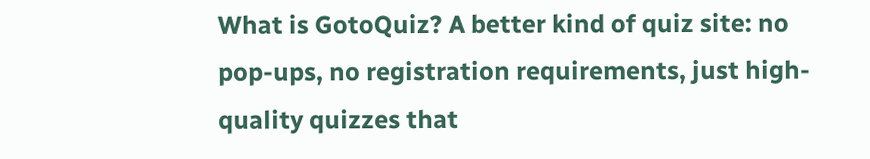What is GotoQuiz? A better kind of quiz site: no pop-ups, no registration requirements, just high-quality quizzes that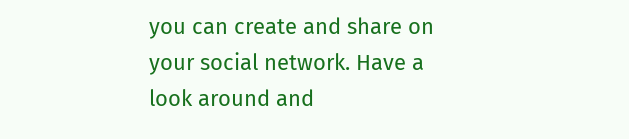you can create and share on your social network. Have a look around and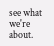see what we're about.